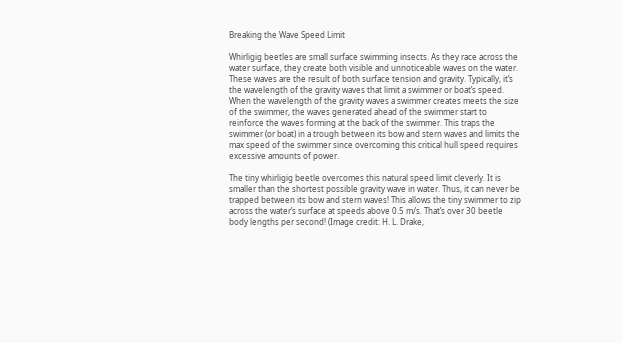Breaking the Wave Speed Limit

Whirligig beetles are small surface swimming insects. As they race across the water surface, they create both visible and unnoticeable waves on the water. These waves are the result of both surface tension and gravity. Typically, it’s the wavelength of the gravity waves that limit a swimmer or boat’s speed. When the wavelength of the gravity waves a swimmer creates meets the size of the swimmer, the waves generated ahead of the swimmer start to reinforce the waves forming at the back of the swimmer. This traps the swimmer (or boat) in a trough between its bow and stern waves and limits the max speed of the swimmer since overcoming this critical hull speed requires excessive amounts of power.

The tiny whirligig beetle overcomes this natural speed limit cleverly. It is smaller than the shortest possible gravity wave in water. Thus, it can never be trapped between its bow and stern waves! This allows the tiny swimmer to zip across the water’s surface at speeds above 0.5 m/s. That’s over 30 beetle body lengths per second! (Image credit: H. L. Drake,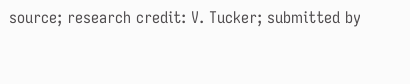source; research credit: V. Tucker; submitted by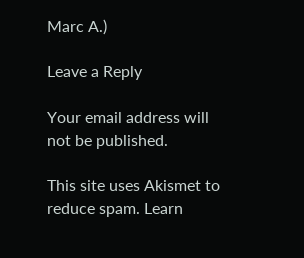Marc A.)

Leave a Reply

Your email address will not be published.

This site uses Akismet to reduce spam. Learn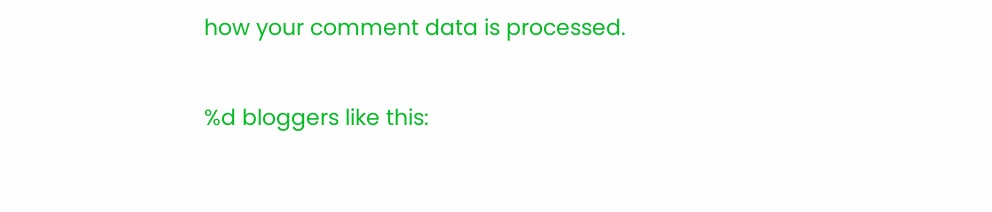how your comment data is processed.

%d bloggers like this: